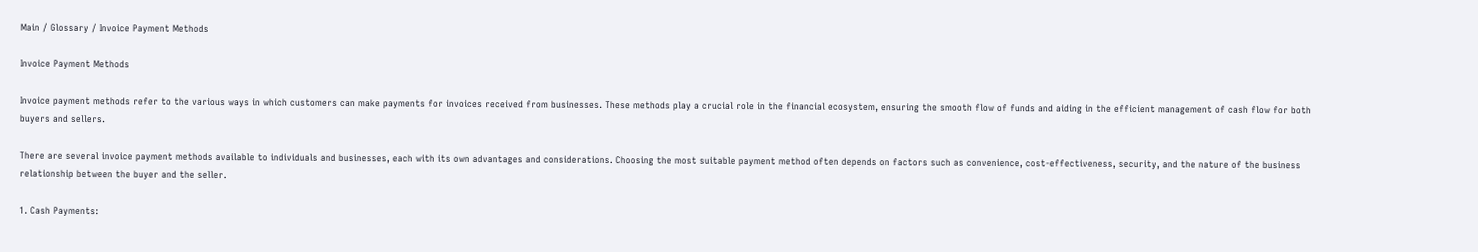Main / Glossary / Invoice Payment Methods

Invoice Payment Methods

Invoice payment methods refer to the various ways in which customers can make payments for invoices received from businesses. These methods play a crucial role in the financial ecosystem, ensuring the smooth flow of funds and aiding in the efficient management of cash flow for both buyers and sellers.

There are several invoice payment methods available to individuals and businesses, each with its own advantages and considerations. Choosing the most suitable payment method often depends on factors such as convenience, cost-effectiveness, security, and the nature of the business relationship between the buyer and the seller.

1. Cash Payments: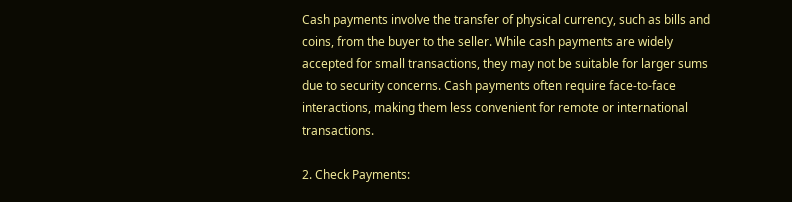Cash payments involve the transfer of physical currency, such as bills and coins, from the buyer to the seller. While cash payments are widely accepted for small transactions, they may not be suitable for larger sums due to security concerns. Cash payments often require face-to-face interactions, making them less convenient for remote or international transactions.

2. Check Payments: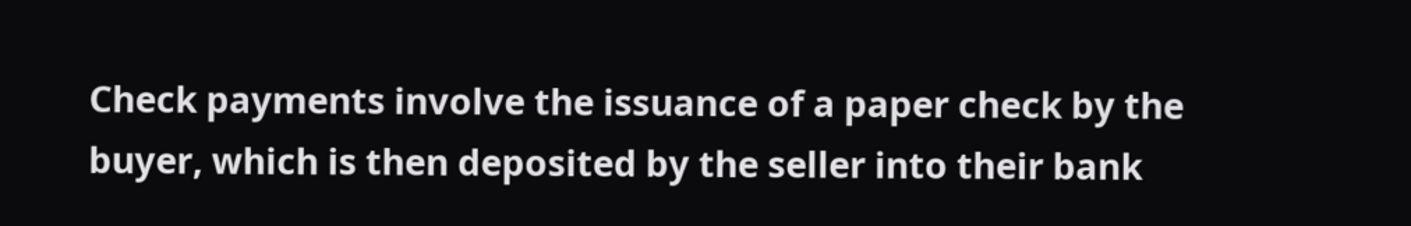Check payments involve the issuance of a paper check by the buyer, which is then deposited by the seller into their bank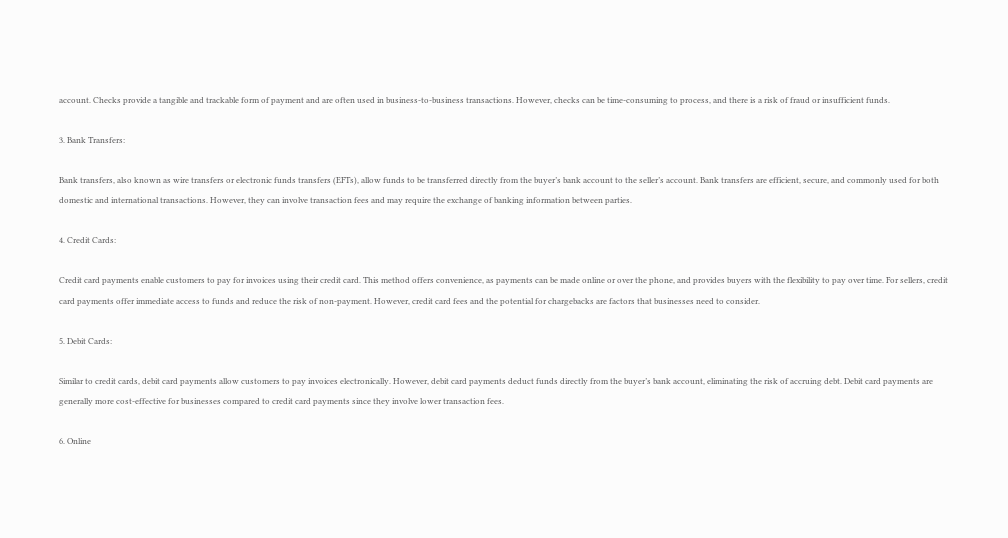account. Checks provide a tangible and trackable form of payment and are often used in business-to-business transactions. However, checks can be time-consuming to process, and there is a risk of fraud or insufficient funds.

3. Bank Transfers:

Bank transfers, also known as wire transfers or electronic funds transfers (EFTs), allow funds to be transferred directly from the buyer’s bank account to the seller’s account. Bank transfers are efficient, secure, and commonly used for both domestic and international transactions. However, they can involve transaction fees and may require the exchange of banking information between parties.

4. Credit Cards:

Credit card payments enable customers to pay for invoices using their credit card. This method offers convenience, as payments can be made online or over the phone, and provides buyers with the flexibility to pay over time. For sellers, credit card payments offer immediate access to funds and reduce the risk of non-payment. However, credit card fees and the potential for chargebacks are factors that businesses need to consider.

5. Debit Cards:

Similar to credit cards, debit card payments allow customers to pay invoices electronically. However, debit card payments deduct funds directly from the buyer’s bank account, eliminating the risk of accruing debt. Debit card payments are generally more cost-effective for businesses compared to credit card payments since they involve lower transaction fees.

6. Online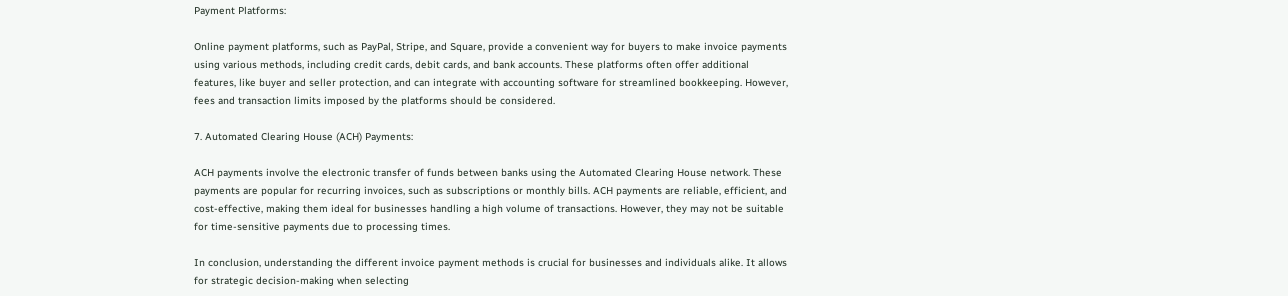Payment Platforms:

Online payment platforms, such as PayPal, Stripe, and Square, provide a convenient way for buyers to make invoice payments using various methods, including credit cards, debit cards, and bank accounts. These platforms often offer additional features, like buyer and seller protection, and can integrate with accounting software for streamlined bookkeeping. However, fees and transaction limits imposed by the platforms should be considered.

7. Automated Clearing House (ACH) Payments:

ACH payments involve the electronic transfer of funds between banks using the Automated Clearing House network. These payments are popular for recurring invoices, such as subscriptions or monthly bills. ACH payments are reliable, efficient, and cost-effective, making them ideal for businesses handling a high volume of transactions. However, they may not be suitable for time-sensitive payments due to processing times.

In conclusion, understanding the different invoice payment methods is crucial for businesses and individuals alike. It allows for strategic decision-making when selecting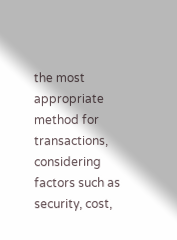the most appropriate method for transactions, considering factors such as security, cost,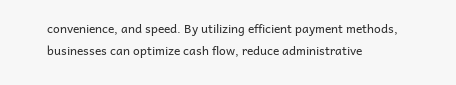convenience, and speed. By utilizing efficient payment methods, businesses can optimize cash flow, reduce administrative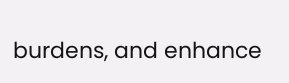burdens, and enhance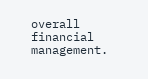overall financial management.